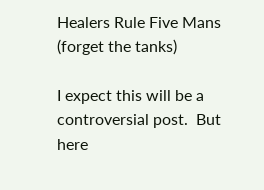Healers Rule Five Mans (forget the tanks)

I expect this will be a controversial post.  But here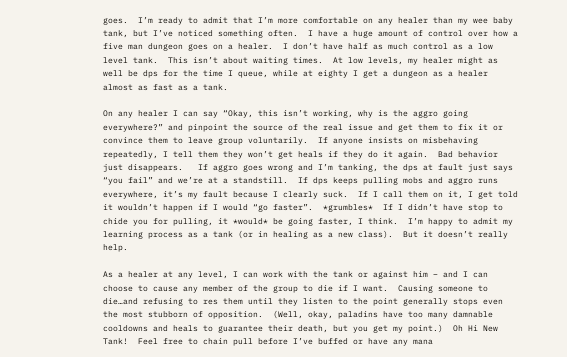goes.  I’m ready to admit that I’m more comfortable on any healer than my wee baby tank, but I’ve noticed something often.  I have a huge amount of control over how a five man dungeon goes on a healer.  I don’t have half as much control as a low level tank.  This isn’t about waiting times.  At low levels, my healer might as well be dps for the time I queue, while at eighty I get a dungeon as a healer almost as fast as a tank.

On any healer I can say “Okay, this isn’t working, why is the aggro going everywhere?” and pinpoint the source of the real issue and get them to fix it or convince them to leave group voluntarily.  If anyone insists on misbehaving repeatedly, I tell them they won’t get heals if they do it again.  Bad behavior just disappears.   If aggro goes wrong and I’m tanking, the dps at fault just says “you fail” and we’re at a standstill.  If dps keeps pulling mobs and aggro runs everywhere, it’s my fault because I clearly suck.  If I call them on it, I get told it wouldn’t happen if I would “go faster”.  *grumbles*  If I didn’t have stop to chide you for pulling, it *would* be going faster, I think.  I’m happy to admit my learning process as a tank (or in healing as a new class).  But it doesn’t really help.

As a healer at any level, I can work with the tank or against him – and I can choose to cause any member of the group to die if I want.  Causing someone to die…and refusing to res them until they listen to the point generally stops even the most stubborn of opposition.  (Well, okay, paladins have too many damnable cooldowns and heals to guarantee their death, but you get my point.)  Oh Hi New Tank!  Feel free to chain pull before I’ve buffed or have any mana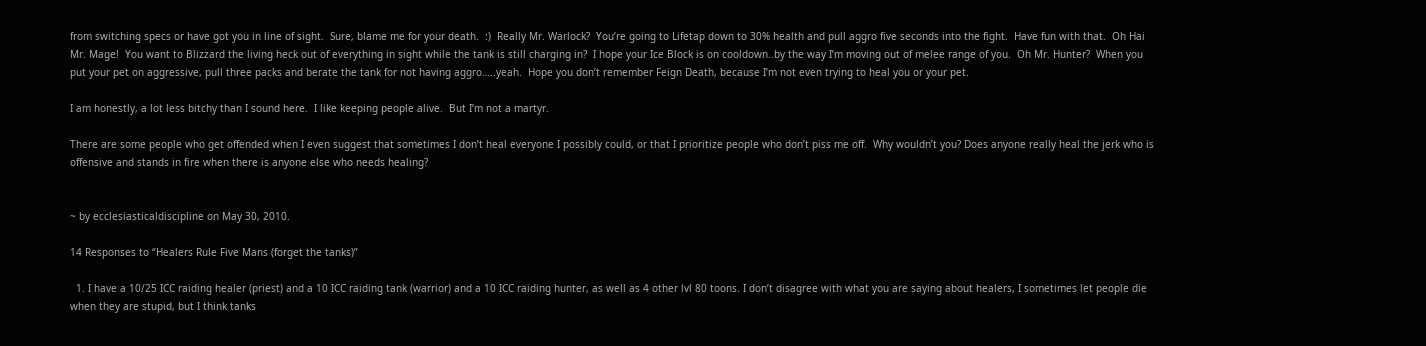from switching specs or have got you in line of sight.  Sure, blame me for your death.  :)  Really Mr. Warlock?  You’re going to Lifetap down to 30% health and pull aggro five seconds into the fight.  Have fun with that.  Oh Hai Mr. Mage!  You want to Blizzard the living heck out of everything in sight while the tank is still charging in?  I hope your Ice Block is on cooldown..by the way I’m moving out of melee range of you.  Oh Mr. Hunter?  When you put your pet on aggressive, pull three packs and berate the tank for not having aggro…..yeah.  Hope you don’t remember Feign Death, because I’m not even trying to heal you or your pet.

I am honestly, a lot less bitchy than I sound here.  I like keeping people alive.  But I’m not a martyr.

There are some people who get offended when I even suggest that sometimes I don’t heal everyone I possibly could, or that I prioritize people who don’t piss me off.  Why wouldn’t you? Does anyone really heal the jerk who is offensive and stands in fire when there is anyone else who needs healing?


~ by ecclesiasticaldiscipline on May 30, 2010.

14 Responses to “Healers Rule Five Mans (forget the tanks)”

  1. I have a 10/25 ICC raiding healer (priest) and a 10 ICC raiding tank (warrior) and a 10 ICC raiding hunter, as well as 4 other lvl 80 toons. I don’t disagree with what you are saying about healers, I sometimes let people die when they are stupid, but I think tanks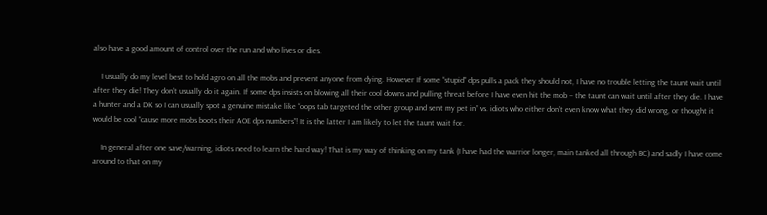also have a good amount of control over the run and who lives or dies.

    I usually do my level best to hold agro on all the mobs and prevent anyone from dying. However If some “stupid” dps pulls a pack they should not, I have no trouble letting the taunt wait until after they die! They don’t usually do it again. If some dps insists on blowing all their cool downs and pulling threat before I have even hit the mob – the taunt can wait until after they die. I have a hunter and a DK so I can usually spot a genuine mistake like “oops tab targeted the other group and sent my pet in” vs. idiots who either don’t even know what they did wrong, or thought it would be cool “cause more mobs boots their AOE dps numbers”! It is the latter I am likely to let the taunt wait for.

    In general after one save/warning, idiots need to learn the hard way! That is my way of thinking on my tank (I have had the warrior longer, main tanked all through BC) and sadly I have come around to that on my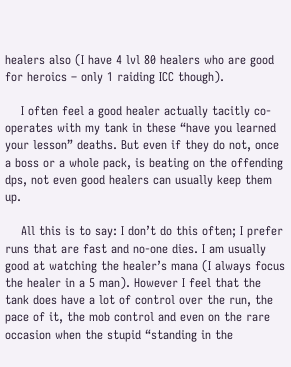healers also (I have 4 lvl 80 healers who are good for heroics – only 1 raiding ICC though).

    I often feel a good healer actually tacitly co-operates with my tank in these “have you learned your lesson” deaths. But even if they do not, once a boss or a whole pack, is beating on the offending dps, not even good healers can usually keep them up.

    All this is to say: I don’t do this often; I prefer runs that are fast and no-one dies. I am usually good at watching the healer’s mana (I always focus the healer in a 5 man). However I feel that the tank does have a lot of control over the run, the pace of it, the mob control and even on the rare occasion when the stupid “standing in the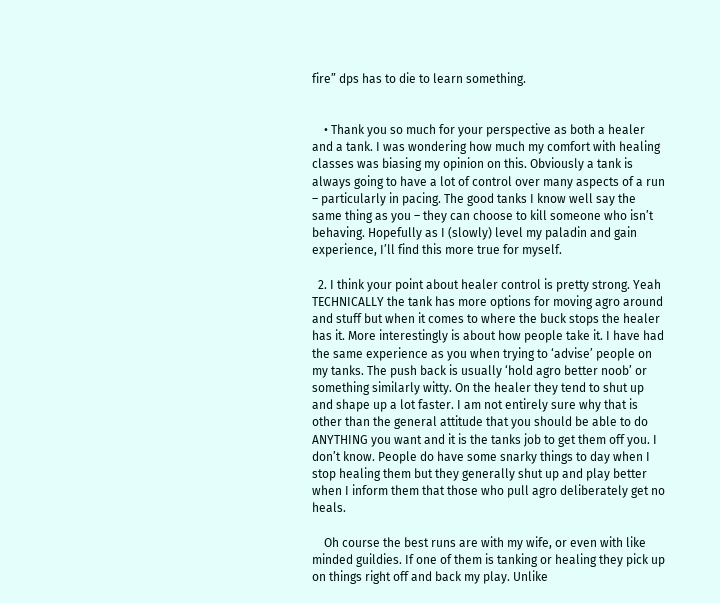fire” dps has to die to learn something.


    • Thank you so much for your perspective as both a healer and a tank. I was wondering how much my comfort with healing classes was biasing my opinion on this. Obviously a tank is always going to have a lot of control over many aspects of a run – particularly in pacing. The good tanks I know well say the same thing as you – they can choose to kill someone who isn’t behaving. Hopefully as I (slowly) level my paladin and gain experience, I’ll find this more true for myself.

  2. I think your point about healer control is pretty strong. Yeah TECHNICALLY the tank has more options for moving agro around and stuff but when it comes to where the buck stops the healer has it. More interestingly is about how people take it. I have had the same experience as you when trying to ‘advise’ people on my tanks. The push back is usually ‘hold agro better noob’ or something similarly witty. On the healer they tend to shut up and shape up a lot faster. I am not entirely sure why that is other than the general attitude that you should be able to do ANYTHING you want and it is the tanks job to get them off you. I don’t know. People do have some snarky things to day when I stop healing them but they generally shut up and play better when I inform them that those who pull agro deliberately get no heals.

    Oh course the best runs are with my wife, or even with like minded guildies. If one of them is tanking or healing they pick up on things right off and back my play. Unlike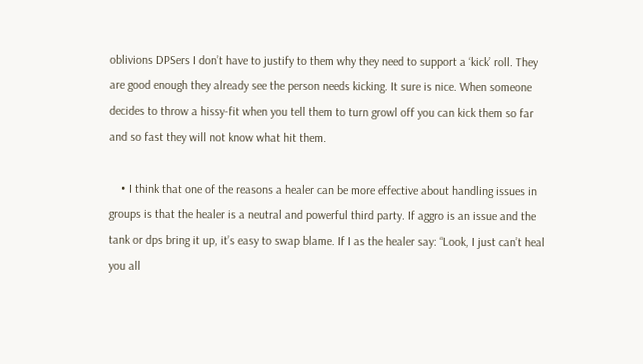oblivions DPSers I don’t have to justify to them why they need to support a ‘kick’ roll. They are good enough they already see the person needs kicking. It sure is nice. When someone decides to throw a hissy-fit when you tell them to turn growl off you can kick them so far and so fast they will not know what hit them.

    • I think that one of the reasons a healer can be more effective about handling issues in groups is that the healer is a neutral and powerful third party. If aggro is an issue and the tank or dps bring it up, it’s easy to swap blame. If I as the healer say: “Look, I just can’t heal you all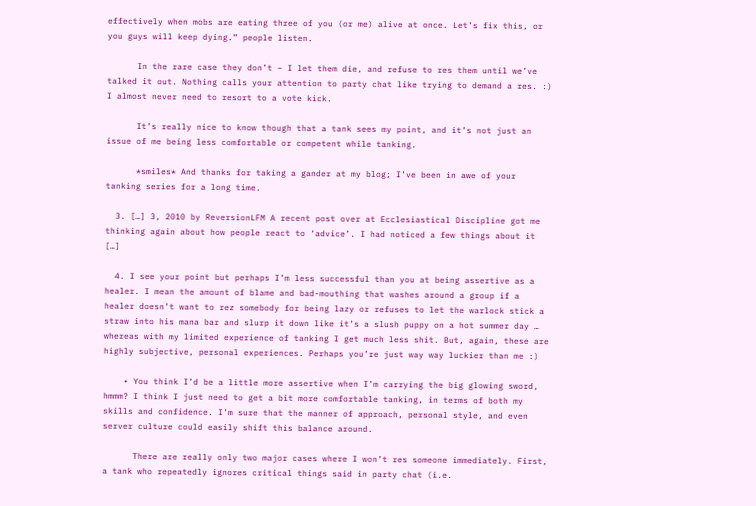effectively when mobs are eating three of you (or me) alive at once. Let’s fix this, or you guys will keep dying.” people listen.

      In the rare case they don’t – I let them die, and refuse to res them until we’ve talked it out. Nothing calls your attention to party chat like trying to demand a res. :) I almost never need to resort to a vote kick.

      It’s really nice to know though that a tank sees my point, and it’s not just an issue of me being less comfortable or competent while tanking.

      *smiles* And thanks for taking a gander at my blog; I’ve been in awe of your tanking series for a long time.

  3. […] 3, 2010 by ReversionLFM A recent post over at Ecclesiastical Discipline got me thinking again about how people react to ‘advice’. I had noticed a few things about it […]

  4. I see your point but perhaps I’m less successful than you at being assertive as a healer. I mean the amount of blame and bad-mouthing that washes around a group if a healer doesn’t want to rez somebody for being lazy or refuses to let the warlock stick a straw into his mana bar and slurp it down like it’s a slush puppy on a hot summer day … whereas with my limited experience of tanking I get much less shit. But, again, these are highly subjective, personal experiences. Perhaps you’re just way way luckier than me :)

    • You think I’d be a little more assertive when I’m carrying the big glowing sword, hmmm? I think I just need to get a bit more comfortable tanking, in terms of both my skills and confidence. I’m sure that the manner of approach, personal style, and even server culture could easily shift this balance around.

      There are really only two major cases where I won’t res someone immediately. First, a tank who repeatedly ignores critical things said in party chat (i.e.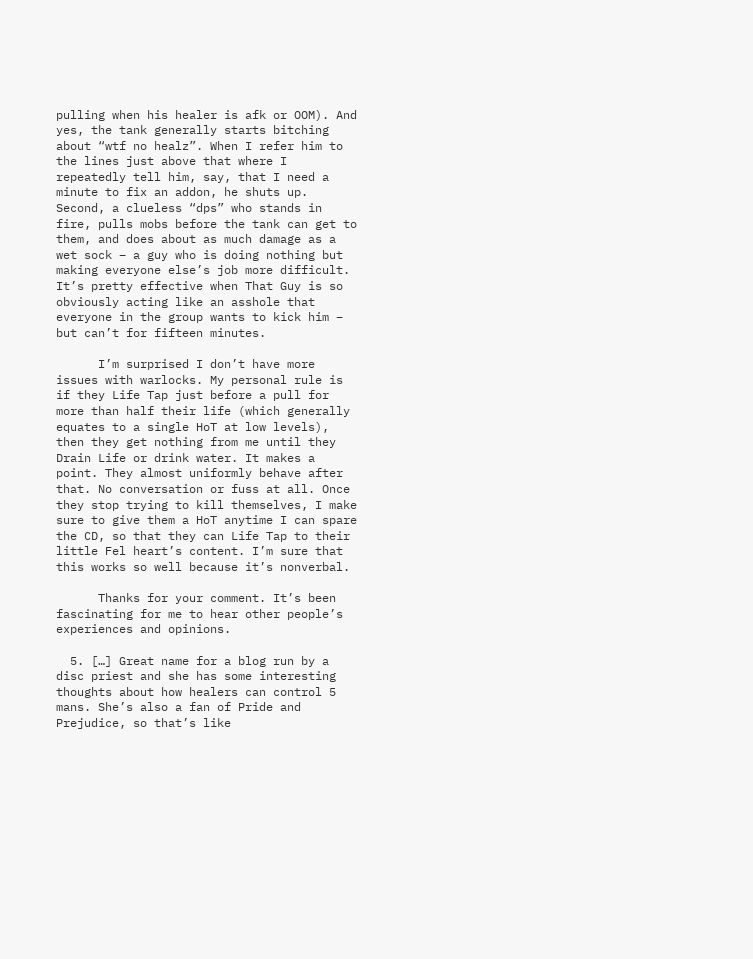pulling when his healer is afk or OOM). And yes, the tank generally starts bitching about “wtf no healz”. When I refer him to the lines just above that where I repeatedly tell him, say, that I need a minute to fix an addon, he shuts up. Second, a clueless “dps” who stands in fire, pulls mobs before the tank can get to them, and does about as much damage as a wet sock – a guy who is doing nothing but making everyone else’s job more difficult. It’s pretty effective when That Guy is so obviously acting like an asshole that everyone in the group wants to kick him – but can’t for fifteen minutes.

      I’m surprised I don’t have more issues with warlocks. My personal rule is if they Life Tap just before a pull for more than half their life (which generally equates to a single HoT at low levels), then they get nothing from me until they Drain Life or drink water. It makes a point. They almost uniformly behave after that. No conversation or fuss at all. Once they stop trying to kill themselves, I make sure to give them a HoT anytime I can spare the CD, so that they can Life Tap to their little Fel heart’s content. I’m sure that this works so well because it’s nonverbal.

      Thanks for your comment. It’s been fascinating for me to hear other people’s experiences and opinions.

  5. […] Great name for a blog run by a disc priest and she has some interesting thoughts about how healers can control 5 mans. She’s also a fan of Pride and Prejudice, so that’s like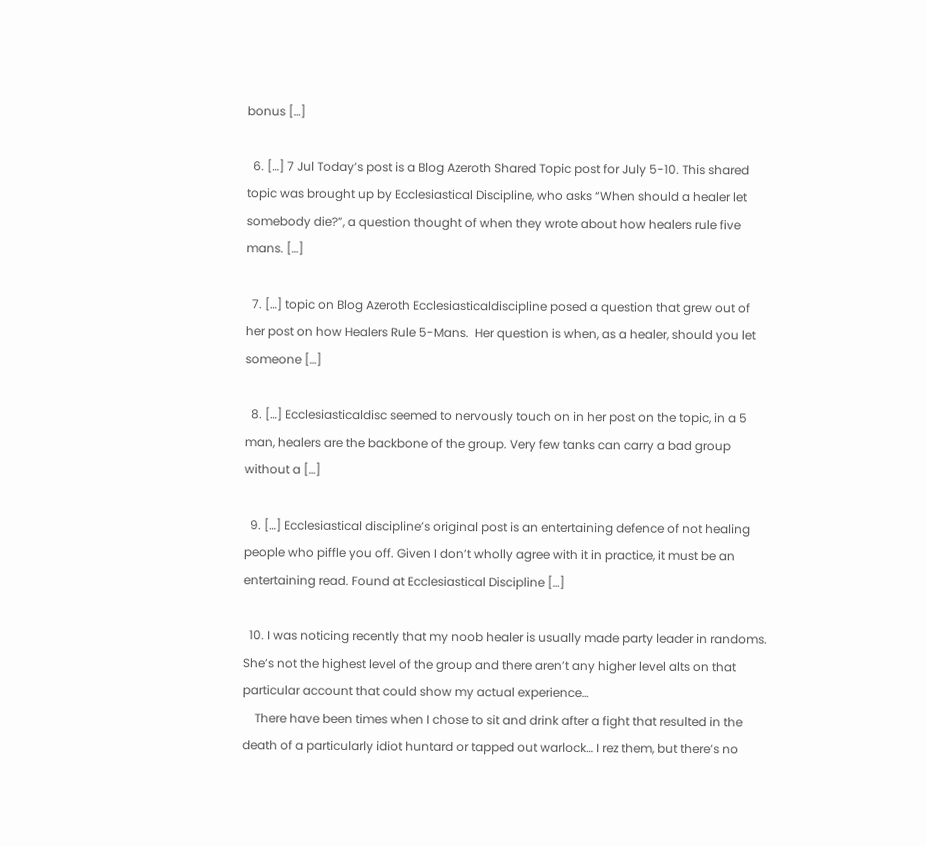bonus […]

  6. […] 7 Jul Today’s post is a Blog Azeroth Shared Topic post for July 5-10. This shared topic was brought up by Ecclesiastical Discipline, who asks “When should a healer let somebody die?”, a question thought of when they wrote about how healers rule five mans. […]

  7. […] topic on Blog Azeroth Ecclesiasticaldiscipline posed a question that grew out of her post on how Healers Rule 5-Mans.  Her question is when, as a healer, should you let someone […]

  8. […] Ecclesiasticaldisc seemed to nervously touch on in her post on the topic, in a 5 man, healers are the backbone of the group. Very few tanks can carry a bad group without a […]

  9. […] Ecclesiastical discipline’s original post is an entertaining defence of not healing people who piffle you off. Given I don’t wholly agree with it in practice, it must be an entertaining read. Found at Ecclesiastical Discipline […]

  10. I was noticing recently that my noob healer is usually made party leader in randoms. She’s not the highest level of the group and there aren’t any higher level alts on that particular account that could show my actual experience…
    There have been times when I chose to sit and drink after a fight that resulted in the death of a particularly idiot huntard or tapped out warlock… I rez them, but there’s no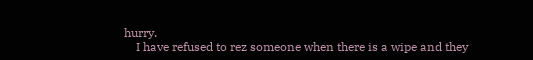hurry.
    I have refused to rez someone when there is a wipe and they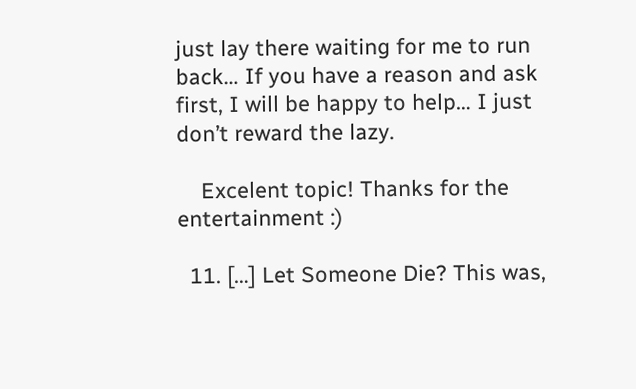just lay there waiting for me to run back… If you have a reason and ask first, I will be happy to help… I just don’t reward the lazy.

    Excelent topic! Thanks for the entertainment :)

  11. […] Let Someone Die? This was,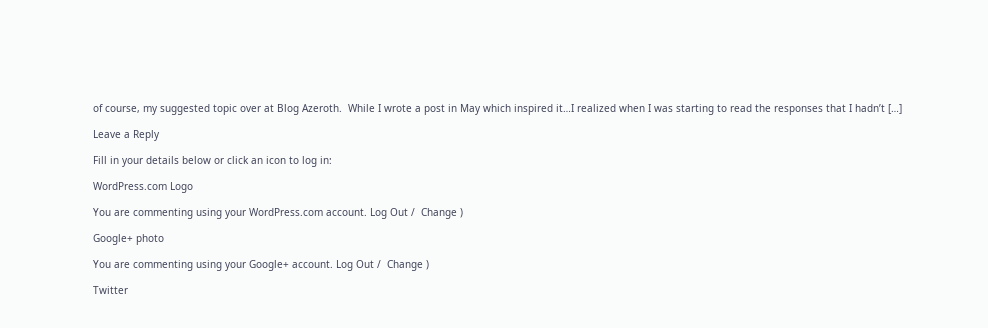of course, my suggested topic over at Blog Azeroth.  While I wrote a post in May which inspired it…I realized when I was starting to read the responses that I hadn’t […]

Leave a Reply

Fill in your details below or click an icon to log in:

WordPress.com Logo

You are commenting using your WordPress.com account. Log Out /  Change )

Google+ photo

You are commenting using your Google+ account. Log Out /  Change )

Twitter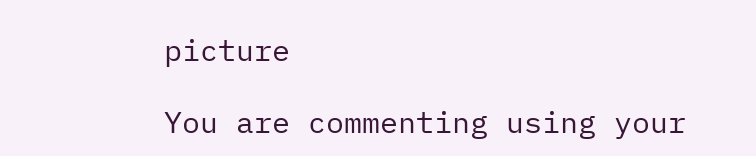picture

You are commenting using your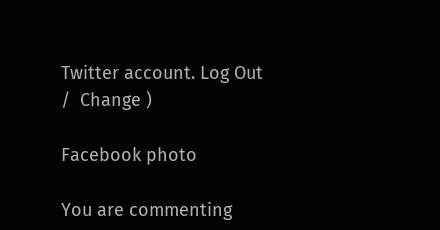Twitter account. Log Out /  Change )

Facebook photo

You are commenting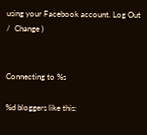using your Facebook account. Log Out /  Change )


Connecting to %s

%d bloggers like this: